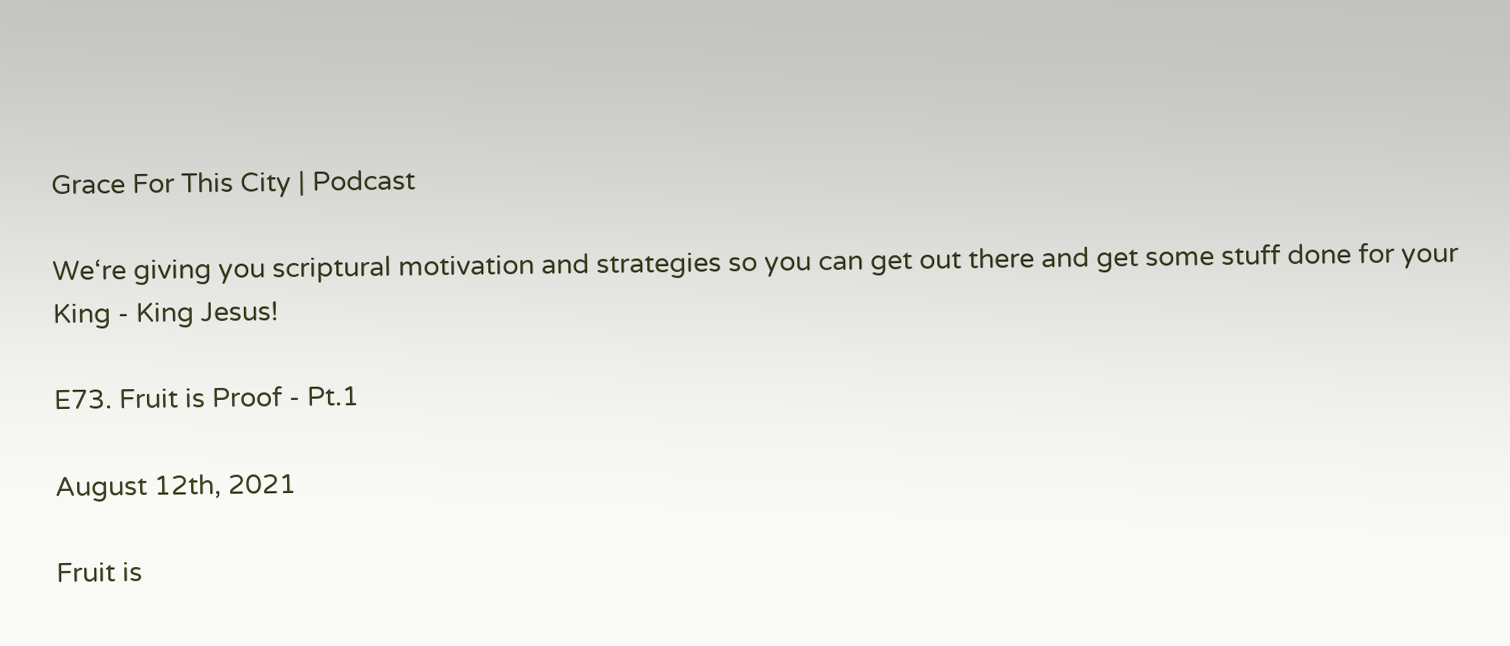Grace For This City | Podcast

We‘re giving you scriptural motivation and strategies so you can get out there and get some stuff done for your King - King Jesus!

E73. Fruit is Proof - Pt.1

August 12th, 2021

Fruit is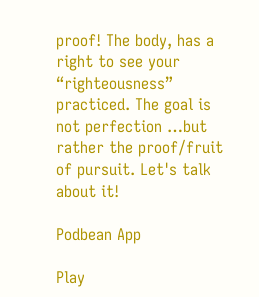proof! The body, has a right to see your “righteousness” practiced. The goal is not perfection …but rather the proof/fruit of pursuit. Let's talk about it!

Podbean App

Play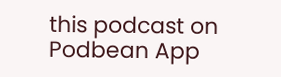this podcast on Podbean App